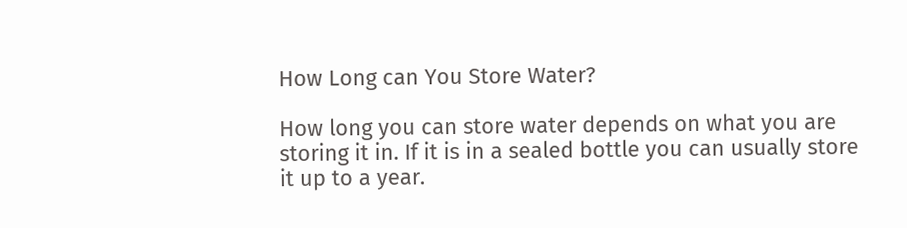How Long can You Store Water?

How long you can store water depends on what you are storing it in. If it is in a sealed bottle you can usually store it up to a year.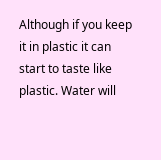Although if you keep it in plastic it can start to taste like plastic. Water will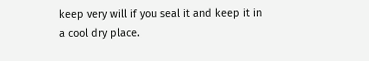keep very will if you seal it and keep it in a cool dry place.